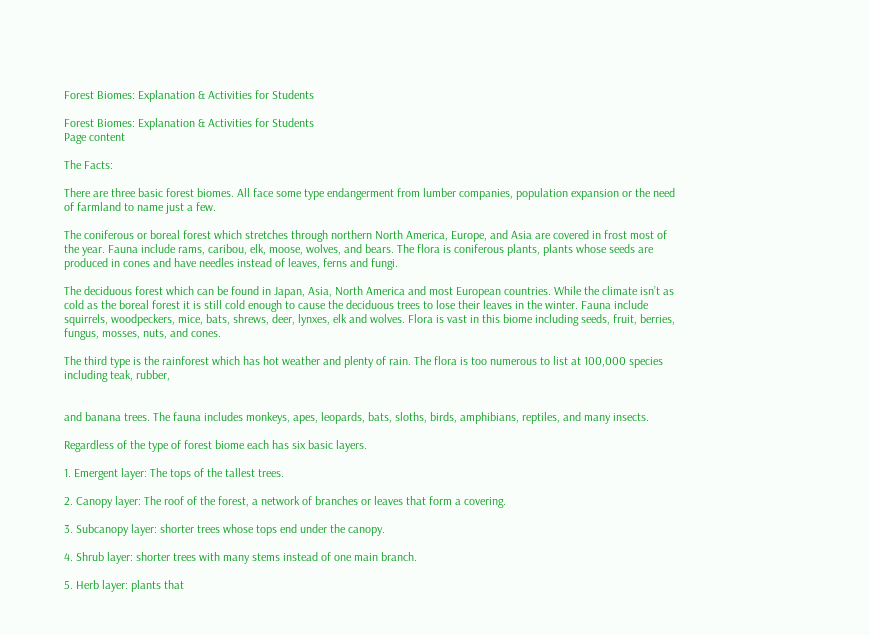Forest Biomes: Explanation & Activities for Students

Forest Biomes: Explanation & Activities for Students
Page content

The Facts:

There are three basic forest biomes. All face some type endangerment from lumber companies, population expansion or the need of farmland to name just a few.

The coniferous or boreal forest which stretches through northern North America, Europe, and Asia are covered in frost most of the year. Fauna include rams, caribou, elk, moose, wolves, and bears. The flora is coniferous plants, plants whose seeds are produced in cones and have needles instead of leaves, ferns and fungi.

The deciduous forest which can be found in Japan, Asia, North America and most European countries. While the climate isn’t as cold as the boreal forest it is still cold enough to cause the deciduous trees to lose their leaves in the winter. Fauna include squirrels, woodpeckers, mice, bats, shrews, deer, lynxes, elk and wolves. Flora is vast in this biome including seeds, fruit, berries, fungus, mosses, nuts, and cones.

The third type is the rainforest which has hot weather and plenty of rain. The flora is too numerous to list at 100,000 species including teak, rubber,


and banana trees. The fauna includes monkeys, apes, leopards, bats, sloths, birds, amphibians, reptiles, and many insects.

Regardless of the type of forest biome each has six basic layers.

1. Emergent layer: The tops of the tallest trees.

2. Canopy layer: The roof of the forest, a network of branches or leaves that form a covering.

3. Subcanopy layer: shorter trees whose tops end under the canopy.

4. Shrub layer: shorter trees with many stems instead of one main branch.

5. Herb layer: plants that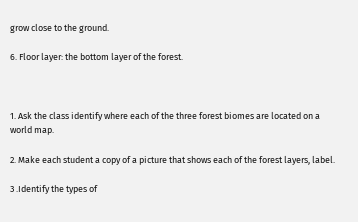grow close to the ground.

6. Floor layer: the bottom layer of the forest.



1. Ask the class identify where each of the three forest biomes are located on a world map.

2. Make each student a copy of a picture that shows each of the forest layers, label.

3 .Identify the types of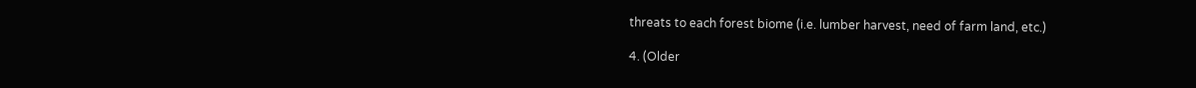threats to each forest biome (i.e. lumber harvest, need of farm land, etc.)

4. (Older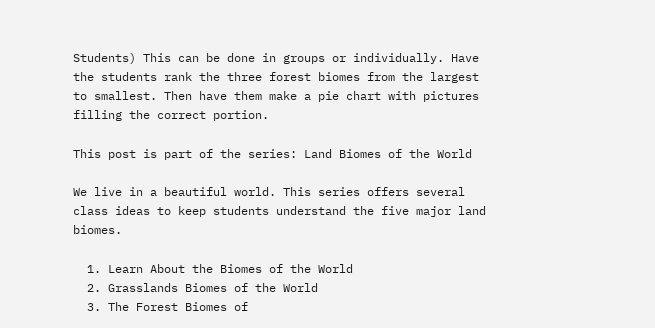Students) This can be done in groups or individually. Have the students rank the three forest biomes from the largest to smallest. Then have them make a pie chart with pictures filling the correct portion.

This post is part of the series: Land Biomes of the World

We live in a beautiful world. This series offers several class ideas to keep students understand the five major land biomes.

  1. Learn About the Biomes of the World
  2. Grasslands Biomes of the World
  3. The Forest Biomes of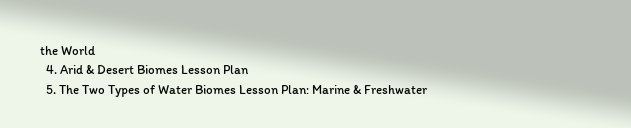the World
  4. Arid & Desert Biomes Lesson Plan
  5. The Two Types of Water Biomes Lesson Plan: Marine & Freshwater